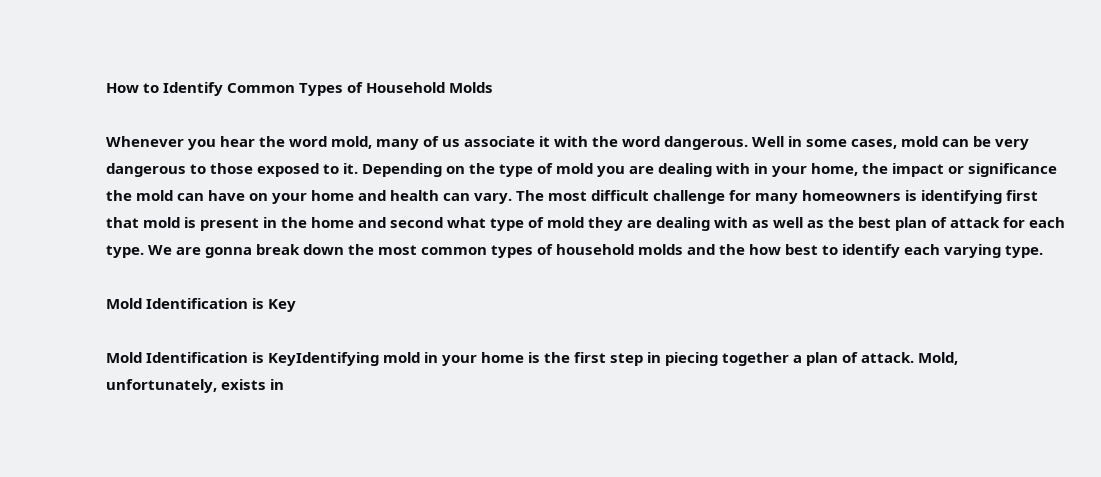How to Identify Common Types of Household Molds

Whenever you hear the word mold, many of us associate it with the word dangerous. Well in some cases, mold can be very dangerous to those exposed to it. Depending on the type of mold you are dealing with in your home, the impact or significance the mold can have on your home and health can vary. The most difficult challenge for many homeowners is identifying first that mold is present in the home and second what type of mold they are dealing with as well as the best plan of attack for each type. We are gonna break down the most common types of household molds and the how best to identify each varying type.

Mold Identification is Key

Mold Identification is KeyIdentifying mold in your home is the first step in piecing together a plan of attack. Mold, unfortunately, exists in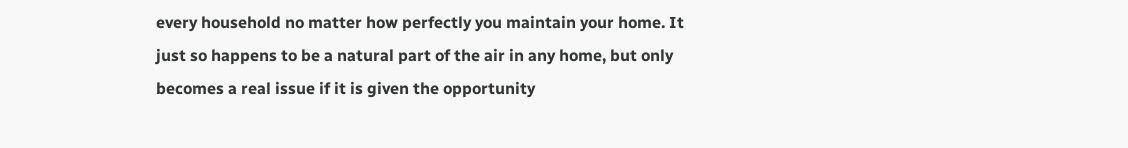every household no matter how perfectly you maintain your home. It just so happens to be a natural part of the air in any home, but only becomes a real issue if it is given the opportunity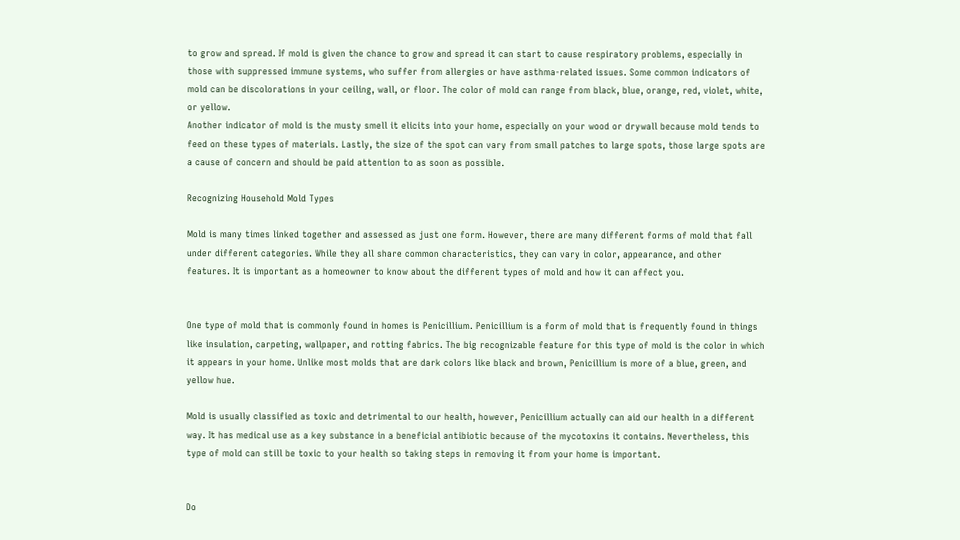to grow and spread. If mold is given the chance to grow and spread it can start to cause respiratory problems, especially in those with suppressed immune systems, who suffer from allergies or have asthma-related issues. Some common indicators of mold can be discolorations in your ceiling, wall, or floor. The color of mold can range from black, blue, orange, red, violet, white, or yellow.
Another indicator of mold is the musty smell it elicits into your home, especially on your wood or drywall because mold tends to feed on these types of materials. Lastly, the size of the spot can vary from small patches to large spots, those large spots are a cause of concern and should be paid attention to as soon as possible.

Recognizing Household Mold Types

Mold is many times linked together and assessed as just one form. However, there are many different forms of mold that fall under different categories. While they all share common characteristics, they can vary in color, appearance, and other features. It is important as a homeowner to know about the different types of mold and how it can affect you.


One type of mold that is commonly found in homes is Penicillium. Penicillium is a form of mold that is frequently found in things like insulation, carpeting, wallpaper, and rotting fabrics. The big recognizable feature for this type of mold is the color in which it appears in your home. Unlike most molds that are dark colors like black and brown, Penicillium is more of a blue, green, and yellow hue.

Mold is usually classified as toxic and detrimental to our health, however, Penicillium actually can aid our health in a different way. It has medical use as a key substance in a beneficial antibiotic because of the mycotoxins it contains. Nevertheless, this type of mold can still be toxic to your health so taking steps in removing it from your home is important.


Do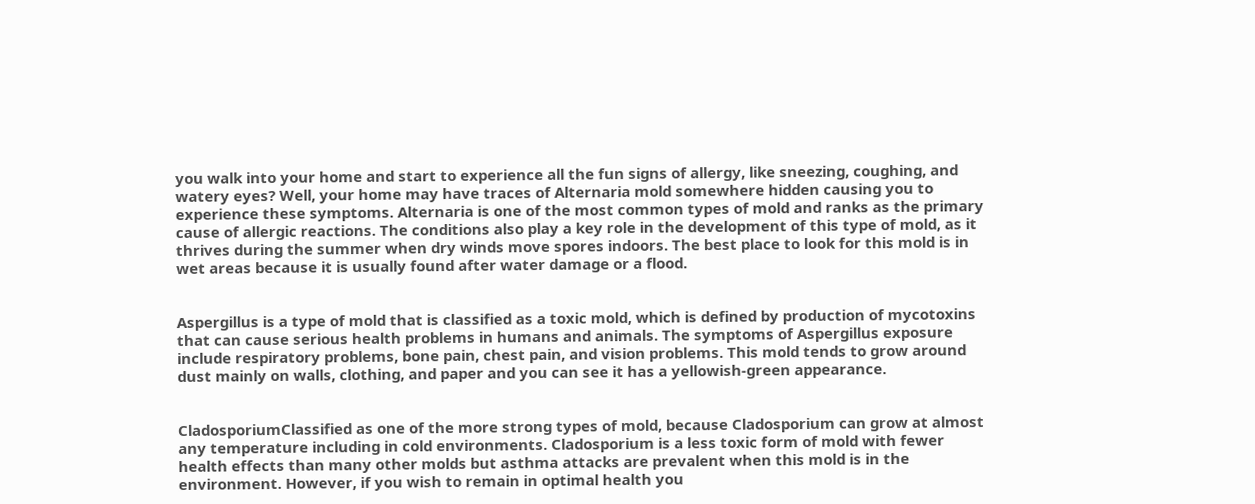you walk into your home and start to experience all the fun signs of allergy, like sneezing, coughing, and watery eyes? Well, your home may have traces of Alternaria mold somewhere hidden causing you to experience these symptoms. Alternaria is one of the most common types of mold and ranks as the primary cause of allergic reactions. The conditions also play a key role in the development of this type of mold, as it thrives during the summer when dry winds move spores indoors. The best place to look for this mold is in wet areas because it is usually found after water damage or a flood.


Aspergillus is a type of mold that is classified as a toxic mold, which is defined by production of mycotoxins that can cause serious health problems in humans and animals. The symptoms of Aspergillus exposure include respiratory problems, bone pain, chest pain, and vision problems. This mold tends to grow around dust mainly on walls, clothing, and paper and you can see it has a yellowish-green appearance.


CladosporiumClassified as one of the more strong types of mold, because Cladosporium can grow at almost any temperature including in cold environments. Cladosporium is a less toxic form of mold with fewer health effects than many other molds but asthma attacks are prevalent when this mold is in the environment. However, if you wish to remain in optimal health you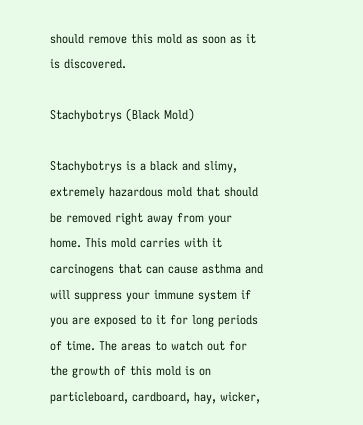should remove this mold as soon as it is discovered.

Stachybotrys (Black Mold)

Stachybotrys is a black and slimy, extremely hazardous mold that should be removed right away from your home. This mold carries with it carcinogens that can cause asthma and will suppress your immune system if you are exposed to it for long periods of time. The areas to watch out for the growth of this mold is on particleboard, cardboard, hay, wicker,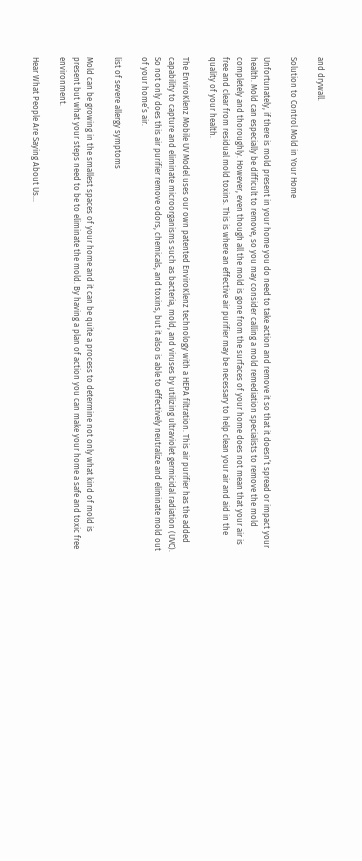and drywall.

Solution to Control Mold in Your Home

Unfortunately, if there is mold present in your home you do need to take action and remove it so that it doesn’t spread or impact your health. Mold can especially be difficult to remove, so you may consider calling a mold remediation specialists to remove the mold completely and thoroughly. However, even though all the mold is gone from the surfaces of your home does not mean that your air is free and clear from residual mold toxins. This is where an effective air purifier may be necessary to help clean your air and aid in the quality of your health.

The EnviroKlenz Mobile UV Model uses our own patented EnviroKlenz technology with a HEPA filtration. This air purifier has the added capability to capture and eliminate microorganisms such as bacteria, mold, and viruses by utilizing ultraviolet germicidal radiation (UVC). So not only does this air purifier remove odors, chemicals, and toxins, but it also is able to effectively neutralize and eliminate mold out of your home’s air.

list of severe allergy symptoms

Mold can be growing in the smallest spaces of your home and it can be quite a process to determine not only what kind of mold is present but what your steps need to be to eliminate the mold. By having a plan of action you can make your home a safe and toxic free environment.

Hear What People Are Saying About Us…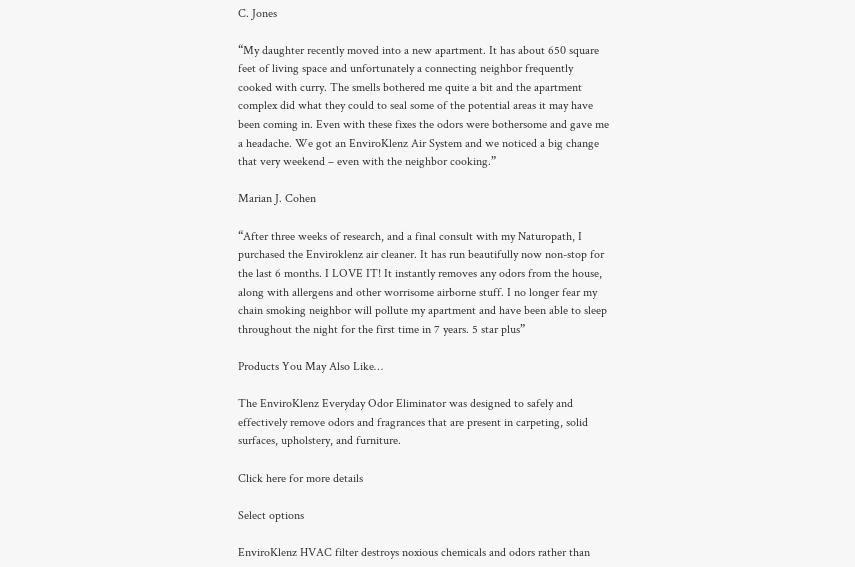C. Jones

“My daughter recently moved into a new apartment. It has about 650 square feet of living space and unfortunately a connecting neighbor frequently cooked with curry. The smells bothered me quite a bit and the apartment complex did what they could to seal some of the potential areas it may have been coming in. Even with these fixes the odors were bothersome and gave me a headache. We got an EnviroKlenz Air System and we noticed a big change that very weekend – even with the neighbor cooking.”

Marian J. Cohen

“After three weeks of research, and a final consult with my Naturopath, I purchased the Enviroklenz air cleaner. It has run beautifully now non-stop for the last 6 months. I LOVE IT! It instantly removes any odors from the house, along with allergens and other worrisome airborne stuff. I no longer fear my chain smoking neighbor will pollute my apartment and have been able to sleep throughout the night for the first time in 7 years. 5 star plus”

Products You May Also Like…

The EnviroKlenz Everyday Odor Eliminator was designed to safely and effectively remove odors and fragrances that are present in carpeting, solid surfaces, upholstery, and furniture.

Click here for more details

Select options

EnviroKlenz HVAC filter destroys noxious chemicals and odors rather than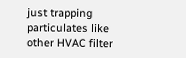just trapping particulates like other HVAC filter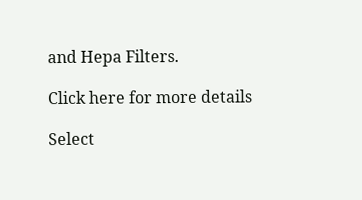and Hepa Filters.

Click here for more details

Select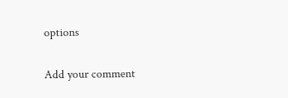options

Add your comment